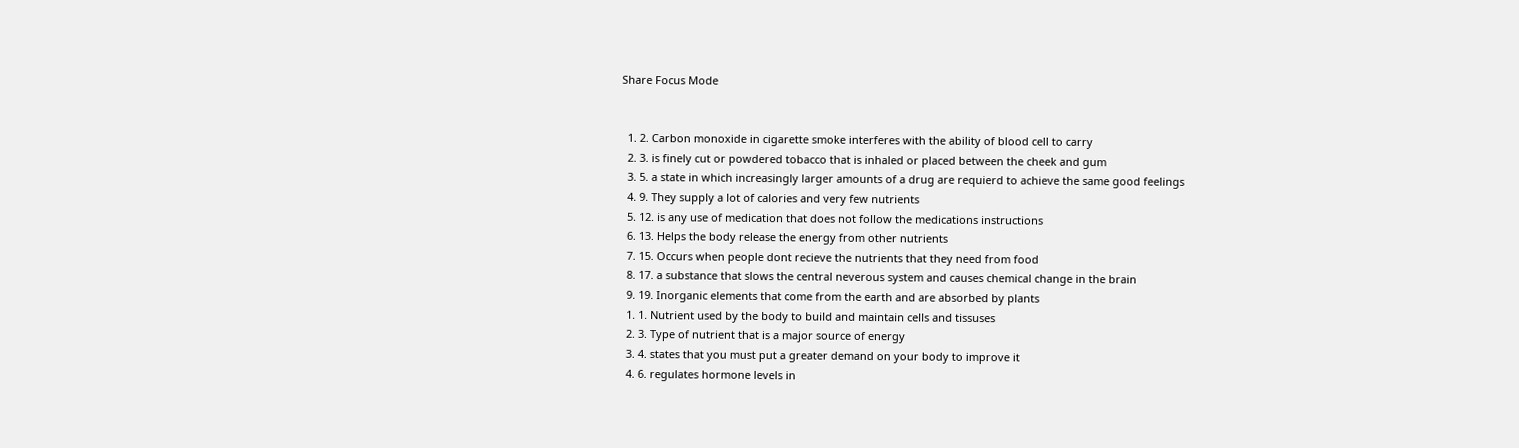Share Focus Mode


  1. 2. Carbon monoxide in cigarette smoke interferes with the ability of blood cell to carry
  2. 3. is finely cut or powdered tobacco that is inhaled or placed between the cheek and gum
  3. 5. a state in which increasingly larger amounts of a drug are requierd to achieve the same good feelings
  4. 9. They supply a lot of calories and very few nutrients
  5. 12. is any use of medication that does not follow the medications instructions
  6. 13. Helps the body release the energy from other nutrients
  7. 15. Occurs when people dont recieve the nutrients that they need from food
  8. 17. a substance that slows the central neverous system and causes chemical change in the brain
  9. 19. Inorganic elements that come from the earth and are absorbed by plants
  1. 1. Nutrient used by the body to build and maintain cells and tissuses
  2. 3. Type of nutrient that is a major source of energy
  3. 4. states that you must put a greater demand on your body to improve it
  4. 6. regulates hormone levels in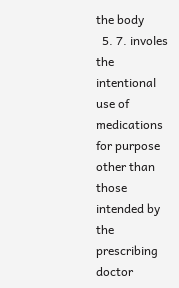the body
  5. 7. involes the intentional use of medications for purpose other than those intended by the prescribing doctor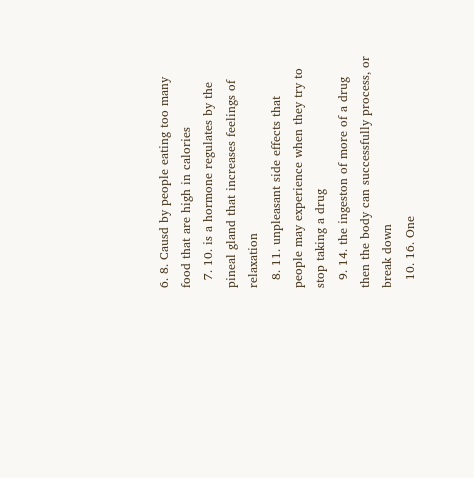6. 8. Causd by people eating too many food that are high in calories
  7. 10. is a hormone regulates by the pineal gland that increases feelings of relaxation
  8. 11. unpleasant side effects that people may experience when they try to stop taking a drug
  9. 14. the ingeston of more of a drug then the body can successfully process, or break down
  10. 16. One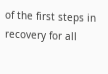of the first steps in recovery for all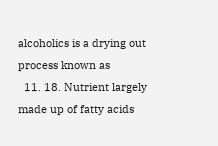alcoholics is a drying out process known as
  11. 18. Nutrient largely made up of fatty acids